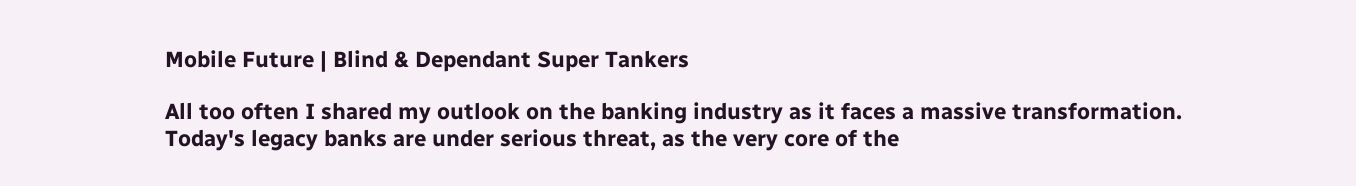Mobile Future | Blind & Dependant Super Tankers

All too often I shared my outlook on the banking industry as it faces a massive transformation. Today's legacy banks are under serious threat, as the very core of the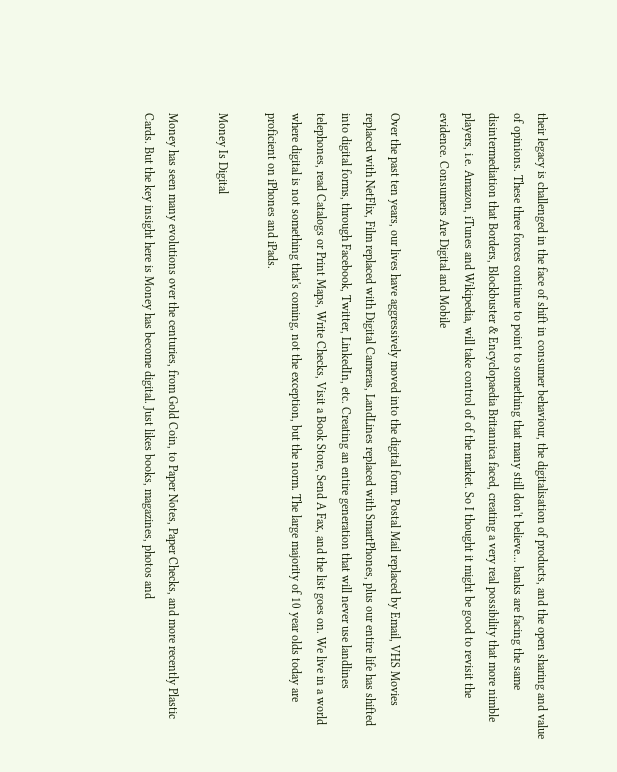their legacy is challenged in the face of shift in consumer behaviour, the digitalisation of products, and the open sharing and value of opinions. These three forces continue to point to something that many still don't believe... banks are facing the same disintermediation that Borders, Blockbuster & Encyclopaedia Britannica faced, creating a very real possibility that more nimble players, i.e. Amazon, iTunes and Wikipedia, will take control of of the market. So I thought it might be good to revisit the evidence. Consumers Are Digital and Mobile

Over the past ten years, our lives have aggressively moved into the digital form. Postal Mail replaced by Email, VHS Movies replaced with NetFlix, Film replaced with Digital Cameras, LandLines replaced with SmartPhones, plus our entire life has shifted into digital forms, through Facebook, Twitter, LinkedIn, etc. Creating an entire generation that will never use landlines telephones, read Catalogs or Print Maps, Write Checks, Visit a Book Store, Send A Fax, and the list goes on. We live in a world where digital is not something that's coming, not the exception, but the norm. The large majority of 10 year olds today are proficient on iPhones and iPads.

Money Is Digital

Money has seen many evolutions over the centuries, from Gold Coin, to Paper Notes, Paper Checks, and more recently Plastic Cards. But the key insight here is Money has become digital. Just likes books, magazines, photos and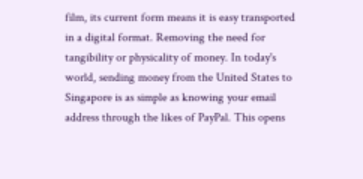film, its current form means it is easy transported in a digital format. Removing the need for tangibility or physicality of money. In today's world, sending money from the United States to Singapore is as simple as knowing your email address through the likes of PayPal. This opens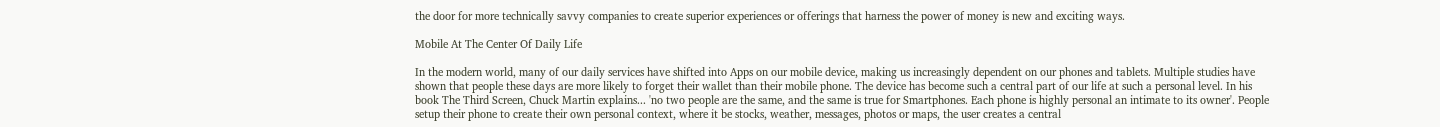the door for more technically savvy companies to create superior experiences or offerings that harness the power of money is new and exciting ways.

Mobile At The Center Of Daily Life

In the modern world, many of our daily services have shifted into Apps on our mobile device, making us increasingly dependent on our phones and tablets. Multiple studies have shown that people these days are more likely to forget their wallet than their mobile phone. The device has become such a central part of our life at such a personal level. In his book The Third Screen, Chuck Martin explains... 'no two people are the same, and the same is true for Smartphones. Each phone is highly personal an intimate to its owner'. People setup their phone to create their own personal context, where it be stocks, weather, messages, photos or maps, the user creates a central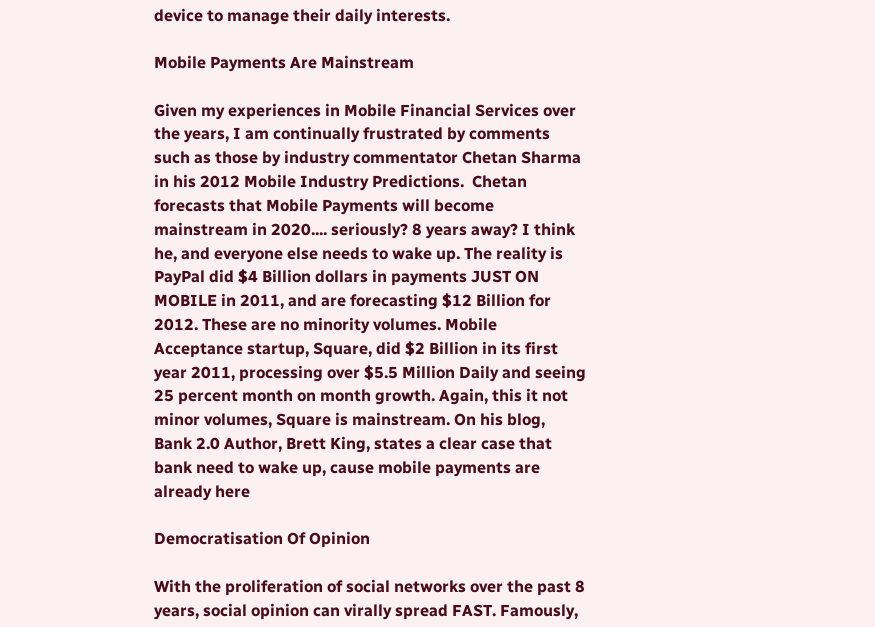device to manage their daily interests.

Mobile Payments Are Mainstream

Given my experiences in Mobile Financial Services over the years, I am continually frustrated by comments such as those by industry commentator Chetan Sharma in his 2012 Mobile Industry Predictions.  Chetan forecasts that Mobile Payments will become mainstream in 2020.... seriously? 8 years away? I think he, and everyone else needs to wake up. The reality is PayPal did $4 Billion dollars in payments JUST ON MOBILE in 2011, and are forecasting $12 Billion for 2012. These are no minority volumes. Mobile Acceptance startup, Square, did $2 Billion in its first year 2011, processing over $5.5 Million Daily and seeing 25 percent month on month growth. Again, this it not minor volumes, Square is mainstream. On his blog, Bank 2.0 Author, Brett King, states a clear case that bank need to wake up, cause mobile payments are already here

Democratisation Of Opinion

With the proliferation of social networks over the past 8 years, social opinion can virally spread FAST. Famously,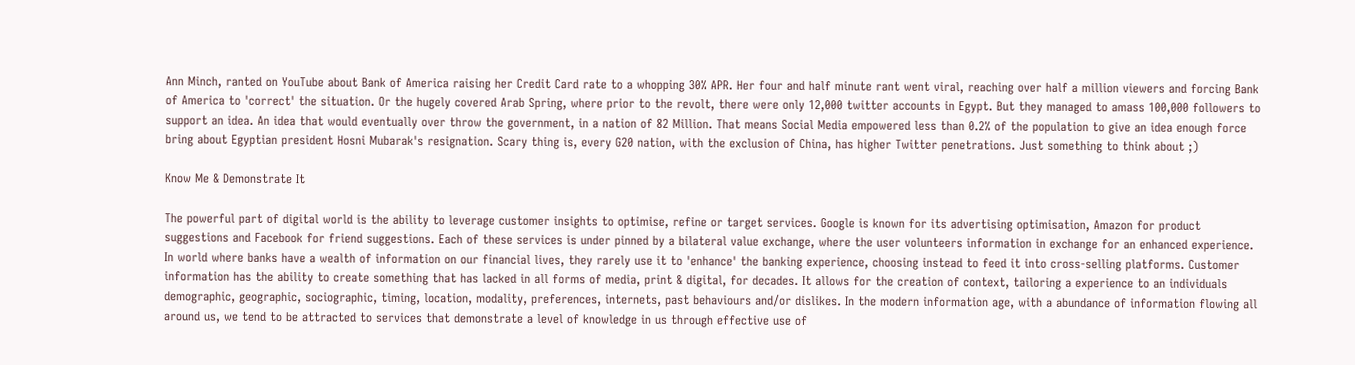Ann Minch, ranted on YouTube about Bank of America raising her Credit Card rate to a whopping 30% APR. Her four and half minute rant went viral, reaching over half a million viewers and forcing Bank of America to 'correct' the situation. Or the hugely covered Arab Spring, where prior to the revolt, there were only 12,000 twitter accounts in Egypt. But they managed to amass 100,000 followers to support an idea. An idea that would eventually over throw the government, in a nation of 82 Million. That means Social Media empowered less than 0.2% of the population to give an idea enough force bring about Egyptian president Hosni Mubarak's resignation. Scary thing is, every G20 nation, with the exclusion of China, has higher Twitter penetrations. Just something to think about ;)

Know Me & Demonstrate It

The powerful part of digital world is the ability to leverage customer insights to optimise, refine or target services. Google is known for its advertising optimisation, Amazon for product suggestions and Facebook for friend suggestions. Each of these services is under pinned by a bilateral value exchange, where the user volunteers information in exchange for an enhanced experience. In world where banks have a wealth of information on our financial lives, they rarely use it to 'enhance' the banking experience, choosing instead to feed it into cross-selling platforms. Customer information has the ability to create something that has lacked in all forms of media, print & digital, for decades. It allows for the creation of context, tailoring a experience to an individuals demographic, geographic, sociographic, timing, location, modality, preferences, internets, past behaviours and/or dislikes. In the modern information age, with a abundance of information flowing all around us, we tend to be attracted to services that demonstrate a level of knowledge in us through effective use of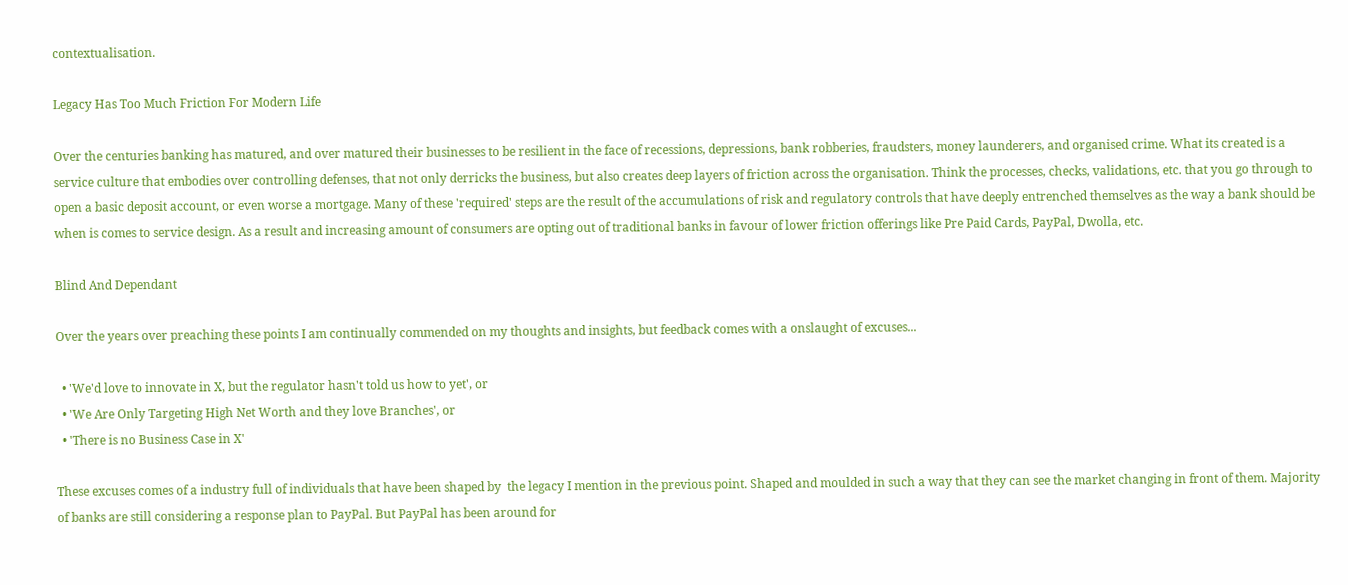contextualisation.

Legacy Has Too Much Friction For Modern Life

Over the centuries banking has matured, and over matured their businesses to be resilient in the face of recessions, depressions, bank robberies, fraudsters, money launderers, and organised crime. What its created is a service culture that embodies over controlling defenses, that not only derricks the business, but also creates deep layers of friction across the organisation. Think the processes, checks, validations, etc. that you go through to open a basic deposit account, or even worse a mortgage. Many of these 'required' steps are the result of the accumulations of risk and regulatory controls that have deeply entrenched themselves as the way a bank should be when is comes to service design. As a result and increasing amount of consumers are opting out of traditional banks in favour of lower friction offerings like Pre Paid Cards, PayPal, Dwolla, etc.

Blind And Dependant

Over the years over preaching these points I am continually commended on my thoughts and insights, but feedback comes with a onslaught of excuses...

  • 'We'd love to innovate in X, but the regulator hasn't told us how to yet', or
  • 'We Are Only Targeting High Net Worth and they love Branches', or
  • 'There is no Business Case in X'

These excuses comes of a industry full of individuals that have been shaped by  the legacy I mention in the previous point. Shaped and moulded in such a way that they can see the market changing in front of them. Majority of banks are still considering a response plan to PayPal. But PayPal has been around for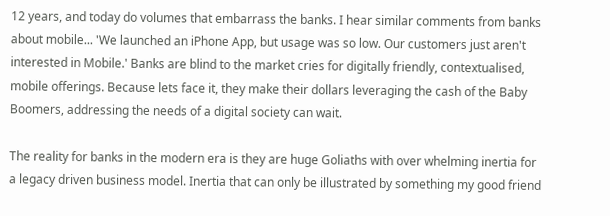12 years, and today do volumes that embarrass the banks. I hear similar comments from banks about mobile... 'We launched an iPhone App, but usage was so low. Our customers just aren't interested in Mobile.' Banks are blind to the market cries for digitally friendly, contextualised, mobile offerings. Because lets face it, they make their dollars leveraging the cash of the Baby Boomers, addressing the needs of a digital society can wait.

The reality for banks in the modern era is they are huge Goliaths with over whelming inertia for a legacy driven business model. Inertia that can only be illustrated by something my good friend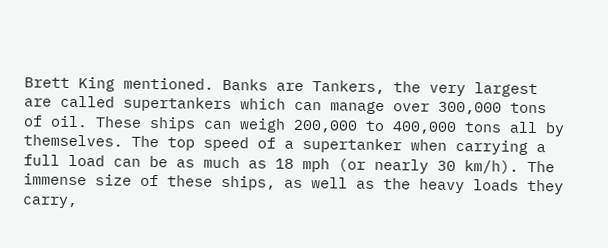Brett King mentioned. Banks are Tankers, the very largest are called supertankers which can manage over 300,000 tons of oil. These ships can weigh 200,000 to 400,000 tons all by themselves. The top speed of a supertanker when carrying a full load can be as much as 18 mph (or nearly 30 km/h). The immense size of these ships, as well as the heavy loads they carry,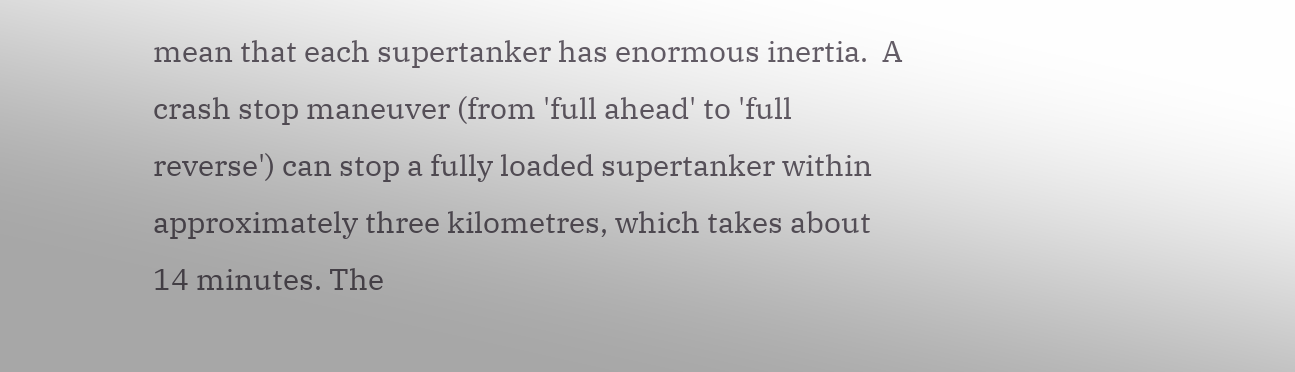mean that each supertanker has enormous inertia.  A crash stop maneuver (from 'full ahead' to 'full reverse') can stop a fully loaded supertanker within approximately three kilometres, which takes about 14 minutes. The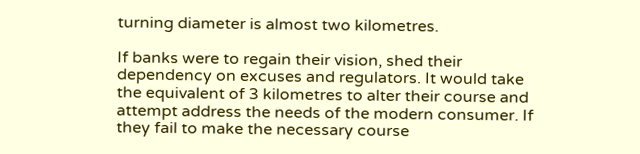turning diameter is almost two kilometres.

If banks were to regain their vision, shed their dependency on excuses and regulators. It would take the equivalent of 3 kilometres to alter their course and attempt address the needs of the modern consumer. If they fail to make the necessary course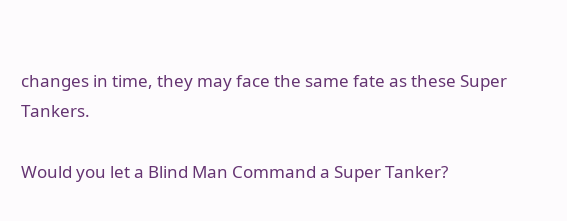changes in time, they may face the same fate as these Super Tankers.

Would you let a Blind Man Command a Super Tanker?